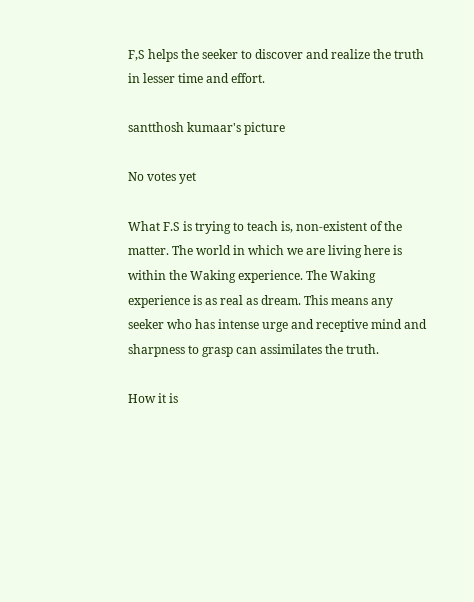F,S helps the seeker to discover and realize the truth in lesser time and effort.

santthosh kumaar's picture

No votes yet

What F.S is trying to teach is, non-existent of the matter. The world in which we are living here is within the Waking experience. The Waking experience is as real as dream. This means any seeker who has intense urge and receptive mind and sharpness to grasp can assimilates the truth.

How it is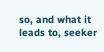so, and what it leads to, seeker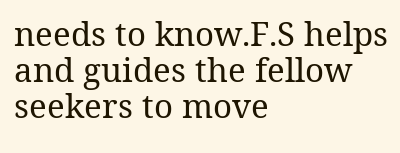needs to know.F.S helps and guides the fellow seekers to move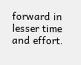forward in lesser time and effort.